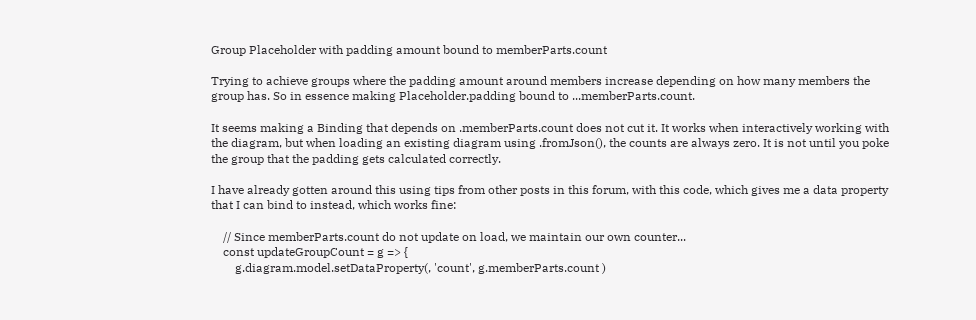Group Placeholder with padding amount bound to memberParts.count

Trying to achieve groups where the padding amount around members increase depending on how many members the group has. So in essence making Placeholder.padding bound to ...memberParts.count.

It seems making a Binding that depends on .memberParts.count does not cut it. It works when interactively working with the diagram, but when loading an existing diagram using .fromJson(), the counts are always zero. It is not until you poke the group that the padding gets calculated correctly.

I have already gotten around this using tips from other posts in this forum, with this code, which gives me a data property that I can bind to instead, which works fine:

    // Since memberParts.count do not update on load, we maintain our own counter...
    const updateGroupCount = g => {
        g.diagram.model.setDataProperty(, 'count', g.memberParts.count )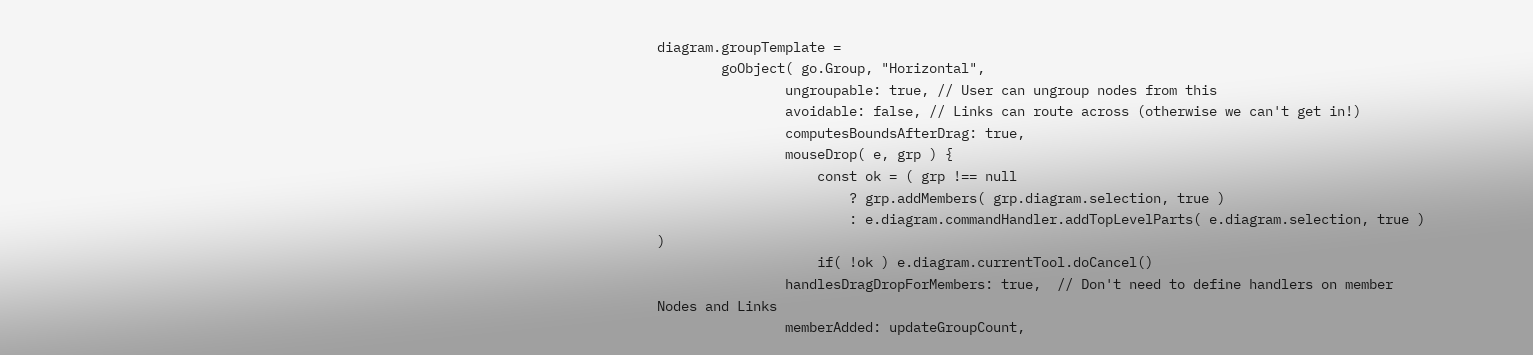diagram.groupTemplate =
        goObject( go.Group, "Horizontal",
                ungroupable: true, // User can ungroup nodes from this
                avoidable: false, // Links can route across (otherwise we can't get in!)
                computesBoundsAfterDrag: true,
                mouseDrop( e, grp ) {
                    const ok = ( grp !== null
                        ? grp.addMembers( grp.diagram.selection, true )
                        : e.diagram.commandHandler.addTopLevelParts( e.diagram.selection, true ) )
                    if( !ok ) e.diagram.currentTool.doCancel()
                handlesDragDropForMembers: true,  // Don't need to define handlers on member Nodes and Links
                memberAdded: updateGroupCount,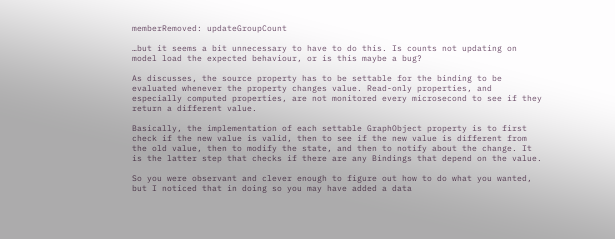memberRemoved: updateGroupCount

…but it seems a bit unnecessary to have to do this. Is counts not updating on model load the expected behaviour, or is this maybe a bug?

As discusses, the source property has to be settable for the binding to be evaluated whenever the property changes value. Read-only properties, and especially computed properties, are not monitored every microsecond to see if they return a different value.

Basically, the implementation of each settable GraphObject property is to first check if the new value is valid, then to see if the new value is different from the old value, then to modify the state, and then to notify about the change. It is the latter step that checks if there are any Bindings that depend on the value.

So you were observant and clever enough to figure out how to do what you wanted, but I noticed that in doing so you may have added a data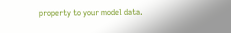property to your model data.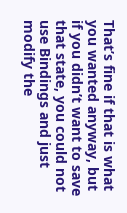That’s fine if that is what you wanted anyway, but if you didn’t want to save that state, you could not use Bindings and just modify the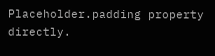Placeholder.padding property directly.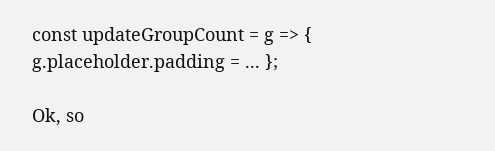const updateGroupCount = g => { g.placeholder.padding = ... };

Ok, so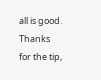all is good. Thanks for the tip,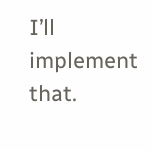I’ll implement that.